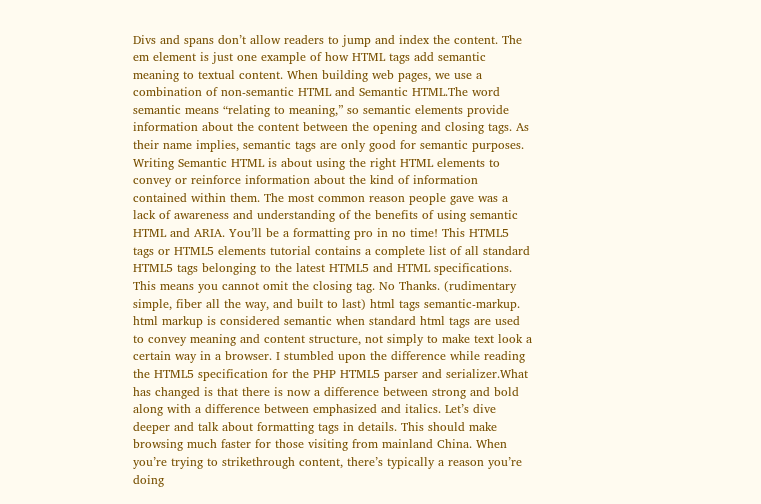Divs and spans don’t allow readers to jump and index the content. The em element is just one example of how HTML tags add semantic meaning to textual content. When building web pages, we use a combination of non-semantic HTML and Semantic HTML.The word semantic means “relating to meaning,” so semantic elements provide information about the content between the opening and closing tags. As their name implies, semantic tags are only good for semantic purposes. Writing Semantic HTML is about using the right HTML elements to convey or reinforce information about the kind of information contained within them. The most common reason people gave was a lack of awareness and understanding of the benefits of using semantic HTML and ARIA. You’ll be a formatting pro in no time! This HTML5 tags or HTML5 elements tutorial contains a complete list of all standard HTML5 tags belonging to the latest HTML5 and HTML specifications. This means you cannot omit the closing tag. No Thanks. (rudimentary simple, fiber all the way, and built to last) html tags semantic-markup. html markup is considered semantic when standard html tags are used to convey meaning and content structure, not simply to make text look a certain way in a browser. I stumbled upon the difference while reading the HTML5 specification for the PHP HTML5 parser and serializer.What has changed is that there is now a difference between strong and bold along with a difference between emphasized and italics. Let’s dive deeper and talk about formatting tags in details. This should make browsing much faster for those visiting from mainland China. When you’re trying to strikethrough content, there’s typically a reason you’re doing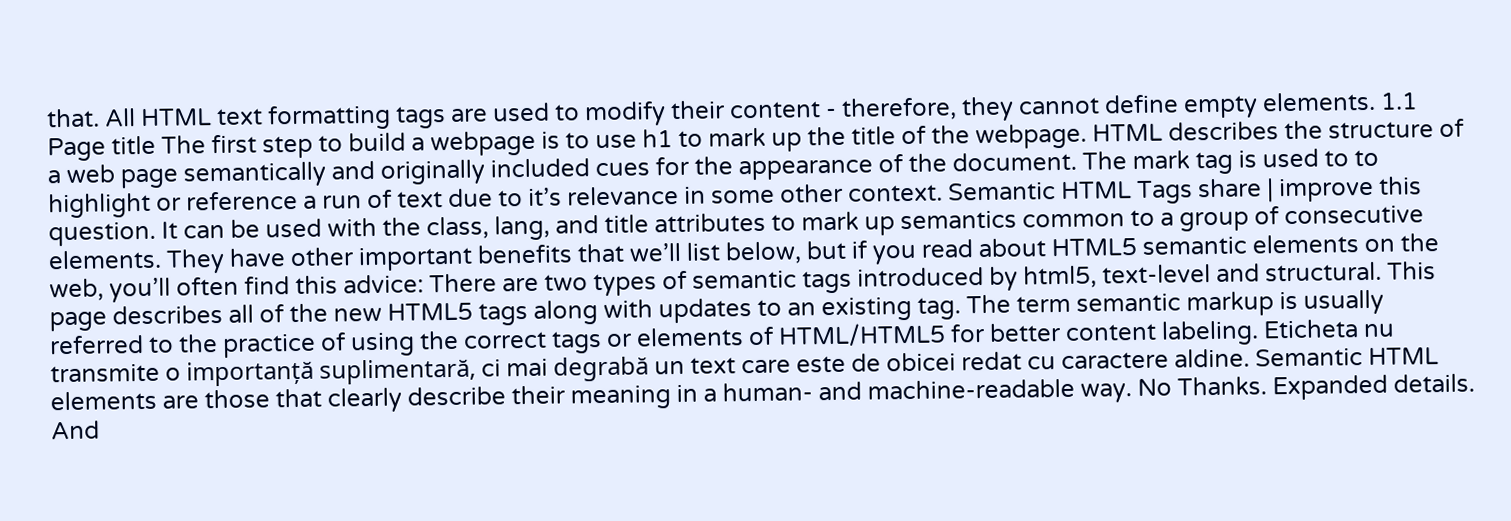that. All HTML text formatting tags are used to modify their content - therefore, they cannot define empty elements. 1.1 Page title The first step to build a webpage is to use h1 to mark up the title of the webpage. HTML describes the structure of a web page semantically and originally included cues for the appearance of the document. The mark tag is used to to highlight or reference a run of text due to it’s relevance in some other context. Semantic HTML Tags share | improve this question. It can be used with the class, lang, and title attributes to mark up semantics common to a group of consecutive elements. They have other important benefits that we’ll list below, but if you read about HTML5 semantic elements on the web, you’ll often find this advice: There are two types of semantic tags introduced by html5, text-level and structural. This page describes all of the new HTML5 tags along with updates to an existing tag. The term semantic markup is usually referred to the practice of using the correct tags or elements of HTML/HTML5 for better content labeling. Eticheta nu transmite o importanță suplimentară, ci mai degrabă un text care este de obicei redat cu caractere aldine. Semantic HTML elements are those that clearly describe their meaning in a human- and machine-readable way. No Thanks. Expanded details. And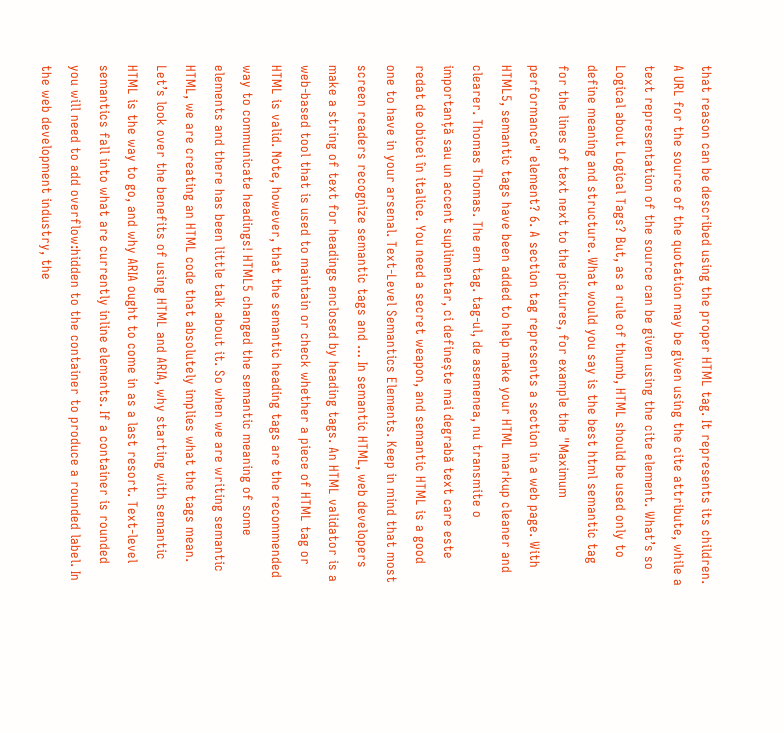that reason can be described using the proper HTML tag. It represents its children. A URL for the source of the quotation may be given using the cite attribute, while a text representation of the source can be given using the cite element. What’s so Logical about Logical Tags? But, as a rule of thumb, HTML should be used only to define meaning and structure. What would you say is the best html semantic tag for the lines of text next to the pictures, for example the "Maximum performance" element? 6. A section tag represents a section in a web page. With HTML5, semantic tags have been added to help make your HTML markup cleaner and clearer. Thomas Thomas. The em tag. tag-ul, de asemenea, nu transmite o importanță sau un accent suplimentar, ci definește mai degrabă text care este redat de obicei în italice. You need a secret weapon, and semantic HTML is a good one to have in your arsenal. Text-Level Semantics Elements. Keep in mind that most screen readers recognize semantic tags and … In semantic HTML, web developers make a string of text for headings enclosed by heading tags. An HTML validator is a web-based tool that is used to maintain or check whether a piece of HTML tag or HTML is valid. Note, however, that the semantic heading tags are the recommended way to communicate headings! HTML5 changed the semantic meaning of some elements and there has been little talk about it. So when we are writing semantic HTML, we are creating an HTML code that absolutely implies what the tags mean. Let’s look over the benefits of using HTML and ARIA, why starting with semantic HTML is the way to go, and why ARIA ought to come in as a last resort. Text-level semantics fall into what are currently inline elements. If a container is rounded you will need to add overflow:hidden to the container to produce a rounded label. In the web development industry, the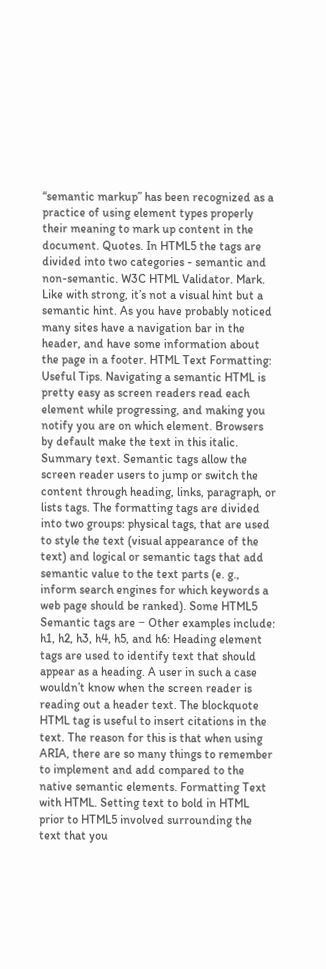“semantic markup” has been recognized as a practice of using element types properly their meaning to mark up content in the document. Quotes. In HTML5 the tags are divided into two categories - semantic and non-semantic. W3C HTML Validator. Mark. Like with strong, it’s not a visual hint but a semantic hint. As you have probably noticed many sites have a navigation bar in the header, and have some information about the page in a footer. HTML Text Formatting: Useful Tips. Navigating a semantic HTML is pretty easy as screen readers read each element while progressing, and making you notify you are on which element. Browsers by default make the text in this italic. Summary text. Semantic tags allow the screen reader users to jump or switch the content through heading, links, paragraph, or lists tags. The formatting tags are divided into two groups: physical tags, that are used to style the text (visual appearance of the text) and logical or semantic tags that add semantic value to the text parts (e. g., inform search engines for which keywords a web page should be ranked). Some HTML5 Semantic tags are − Other examples include: h1, h2, h3, h4, h5, and h6: Heading element tags are used to identify text that should appear as a heading. A user in such a case wouldn’t know when the screen reader is reading out a header text. The blockquote HTML tag is useful to insert citations in the text. The reason for this is that when using ARIA, there are so many things to remember to implement and add compared to the native semantic elements. Formatting Text with HTML. Setting text to bold in HTML prior to HTML5 involved surrounding the text that you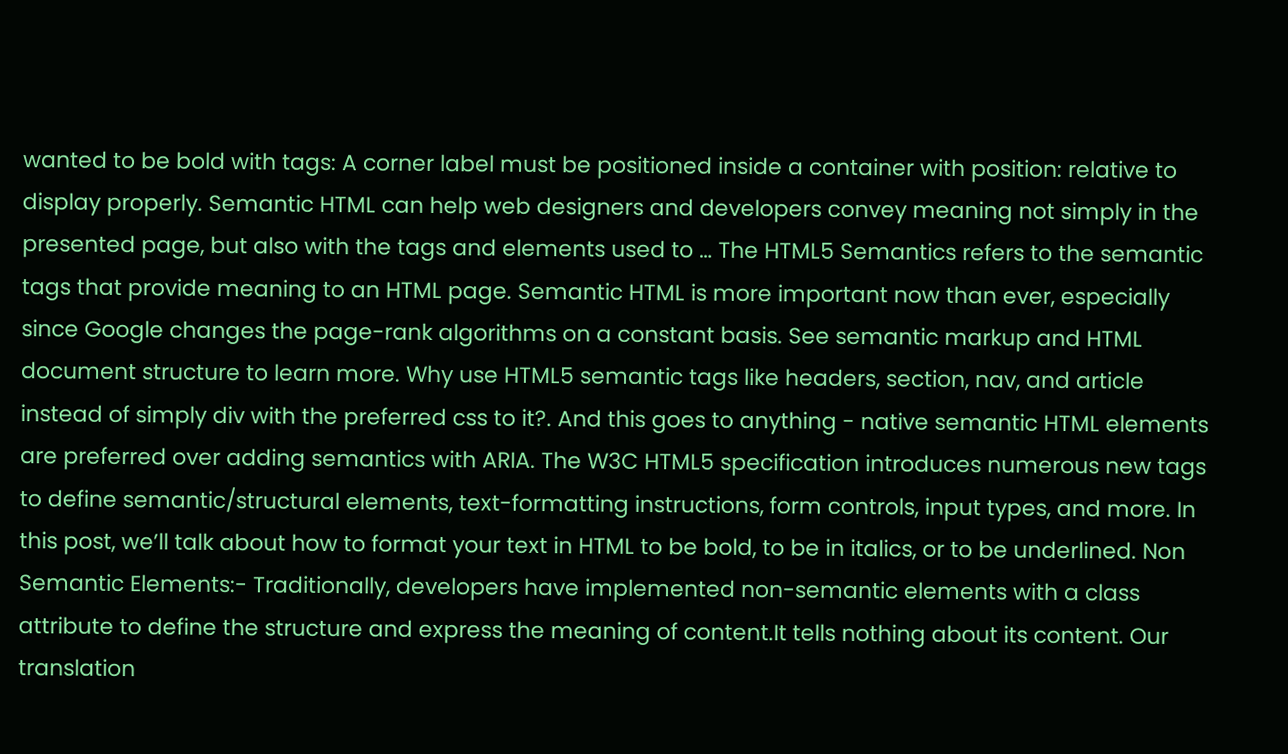wanted to be bold with tags: A corner label must be positioned inside a container with position: relative to display properly. Semantic HTML can help web designers and developers convey meaning not simply in the presented page, but also with the tags and elements used to … The HTML5 Semantics refers to the semantic tags that provide meaning to an HTML page. Semantic HTML is more important now than ever, especially since Google changes the page-rank algorithms on a constant basis. See semantic markup and HTML document structure to learn more. Why use HTML5 semantic tags like headers, section, nav, and article instead of simply div with the preferred css to it?. And this goes to anything - native semantic HTML elements are preferred over adding semantics with ARIA. The W3C HTML5 specification introduces numerous new tags to define semantic/structural elements, text-formatting instructions, form controls, input types, and more. In this post, we’ll talk about how to format your text in HTML to be bold, to be in italics, or to be underlined. Non Semantic Elements:- Traditionally, developers have implemented non-semantic elements with a class attribute to define the structure and express the meaning of content.It tells nothing about its content. Our translation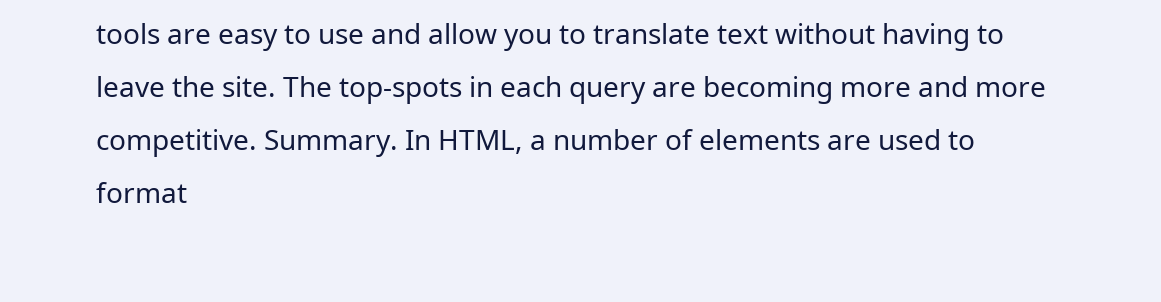tools are easy to use and allow you to translate text without having to leave the site. The top-spots in each query are becoming more and more competitive. Summary. In HTML, a number of elements are used to format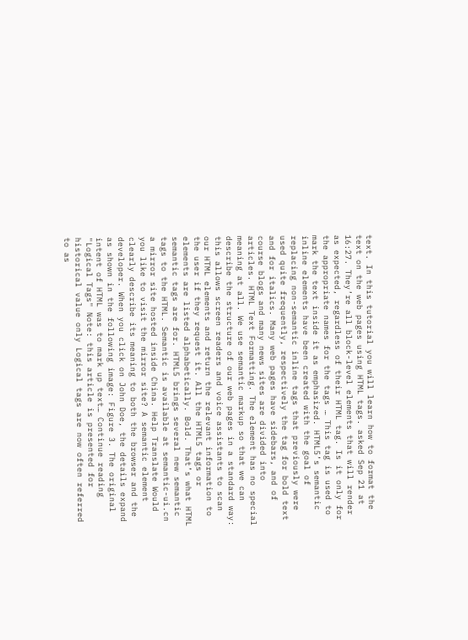text. In this tutorial you will learn how to format the text on the web pages using HTML tags. asked Sep 21 at 16:27. They’re all block-level elements that will render as expected, regardless of their HTML tag. Is it only for the appropriate names for the tags … This tag is used to mark the text inside it as emphasized. HTML5’s semantic inline elements have been created with the goal of replacing non-semantic inline tags that previously were used quite frequently, respectively the tag for bold text and for italics. Many web pages have sidebars, and of course blogs and many news sites are divided into articles. HTML Text Formatting. The element has no special meaning at all. We use semantic markup so that we can describe the structure of our web pages in a standard way: this allows screen readers and voice assistants to scan our HTML elements and return the relevant information to the user if they request it. All the HTML5 tags or elements are listed alphabetically. Bold. That’s what HTML semantic tags are for. HTML5 brings several new semantic tags to the HTML. Semantic is available at semantic-ui.cn a mirror site hosted inside China. Help Translate Would you like to visit the mirror site? A semantic element clearly describe its meaning to both the browser and the developer. When you click on John Doe, the details expand as shown in the following image: Figure 3. The original intent of HTML was to mark up text… Continue reading "Logical Tags" Note: this article is presented for historical value only Logical tags are now often referred to as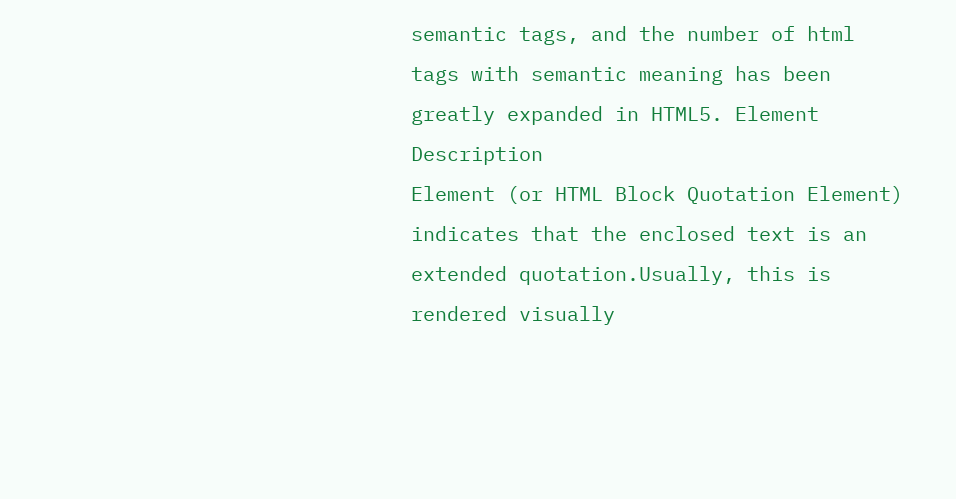semantic tags, and the number of html tags with semantic meaning has been greatly expanded in HTML5. Element Description
Element (or HTML Block Quotation Element) indicates that the enclosed text is an extended quotation.Usually, this is rendered visually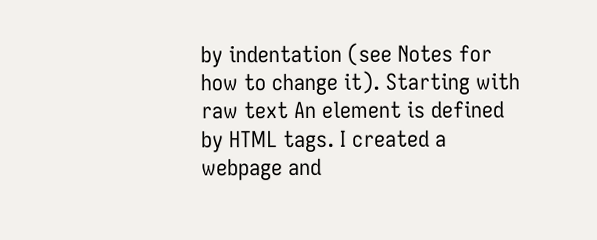by indentation (see Notes for how to change it). Starting with raw text An element is defined by HTML tags. I created a webpage and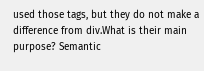used those tags, but they do not make a difference from div.What is their main purpose? Semantic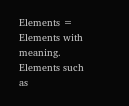Elements = Elements with meaning. Elements such as